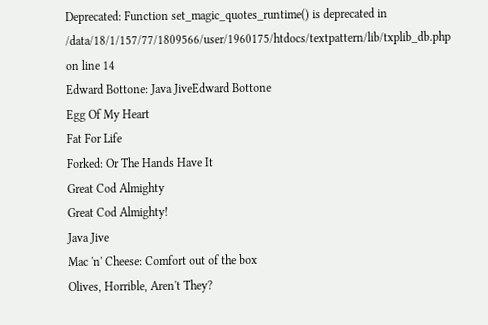Deprecated: Function set_magic_quotes_runtime() is deprecated in /data/18/1/157/77/1809566/user/1960175/htdocs/textpattern/lib/txplib_db.php on line 14
Edward Bottone: Java JiveEdward Bottone
Egg Of My Heart
Fat For Life
Forked: Or The Hands Have It
Great Cod Almighty
Great Cod Almighty!
Java Jive
Mac 'n' Cheese: Comfort out of the box
Olives, Horrible, Aren't They?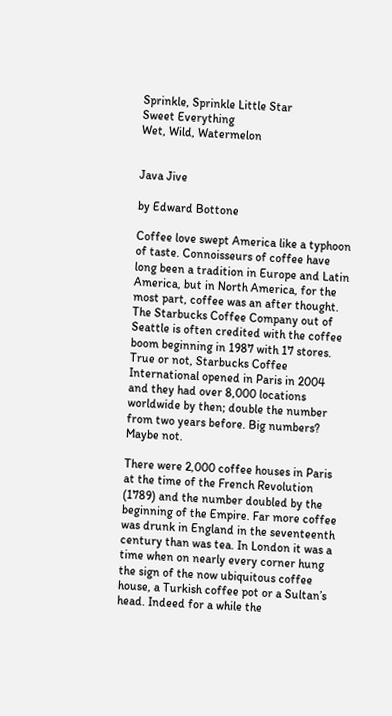Sprinkle, Sprinkle Little Star
Sweet Everything
Wet, Wild, Watermelon


Java Jive

by Edward Bottone

Coffee love swept America like a typhoon of taste. Connoisseurs of coffee have long been a tradition in Europe and Latin America, but in North America, for the most part, coffee was an after thought. The Starbucks Coffee Company out of Seattle is often credited with the coffee boom beginning in 1987 with 17 stores. True or not, Starbucks Coffee International opened in Paris in 2004 and they had over 8,000 locations worldwide by then; double the number from two years before. Big numbers? Maybe not.

There were 2,000 coffee houses in Paris at the time of the French Revolution (1789) and the number doubled by the beginning of the Empire. Far more coffee was drunk in England in the seventeenth century than was tea. In London it was a time when on nearly every corner hung the sign of the now ubiquitous coffee house, a Turkish coffee pot or a Sultan’s head. Indeed for a while the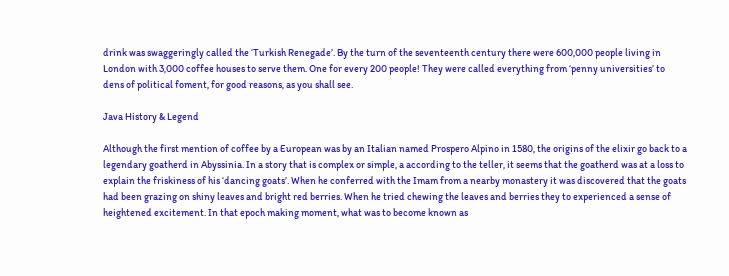drink was swaggeringly called the ‘Turkish Renegade’. By the turn of the seventeenth century there were 600,000 people living in London with 3,000 coffee houses to serve them. One for every 200 people! They were called everything from ‘penny universities’ to dens of political foment, for good reasons, as you shall see.

Java History & Legend

Although the first mention of coffee by a European was by an Italian named Prospero Alpino in 1580, the origins of the elixir go back to a legendary goatherd in Abyssinia. In a story that is complex or simple, a according to the teller, it seems that the goatherd was at a loss to explain the friskiness of his ‘dancing goats’. When he conferred with the Imam from a nearby monastery it was discovered that the goats had been grazing on shiny leaves and bright red berries. When he tried chewing the leaves and berries they to experienced a sense of heightened excitement. In that epoch making moment, what was to become known as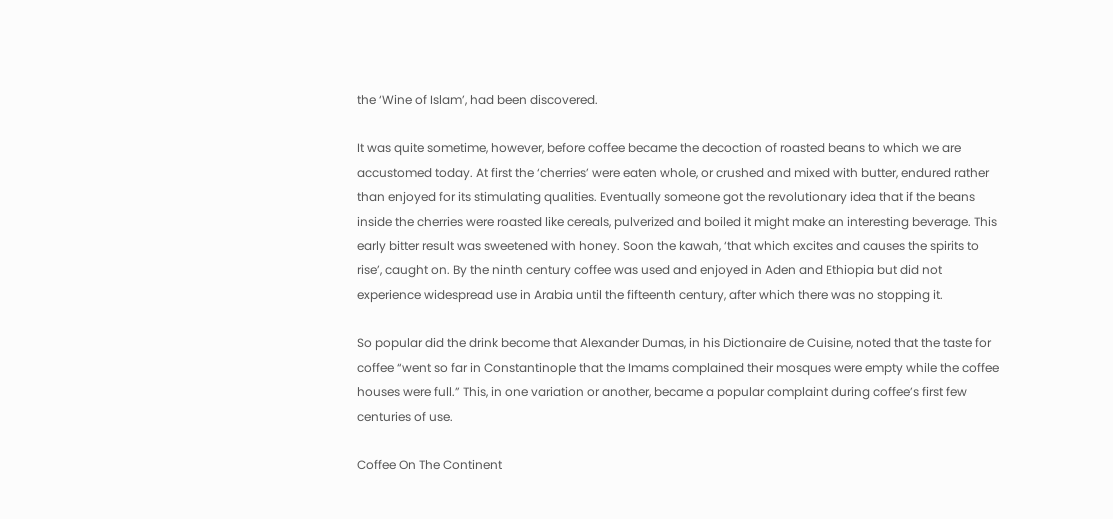the ‘Wine of Islam’, had been discovered.

It was quite sometime, however, before coffee became the decoction of roasted beans to which we are accustomed today. At first the ‘cherries’ were eaten whole, or crushed and mixed with butter, endured rather than enjoyed for its stimulating qualities. Eventually someone got the revolutionary idea that if the beans inside the cherries were roasted like cereals, pulverized and boiled it might make an interesting beverage. This early bitter result was sweetened with honey. Soon the kawah, ‘that which excites and causes the spirits to rise’, caught on. By the ninth century coffee was used and enjoyed in Aden and Ethiopia but did not experience widespread use in Arabia until the fifteenth century, after which there was no stopping it.

So popular did the drink become that Alexander Dumas, in his Dictionaire de Cuisine, noted that the taste for coffee “went so far in Constantinople that the Imams complained their mosques were empty while the coffee houses were full.” This, in one variation or another, became a popular complaint during coffee’s first few centuries of use.

Coffee On The Continent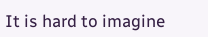It is hard to imagine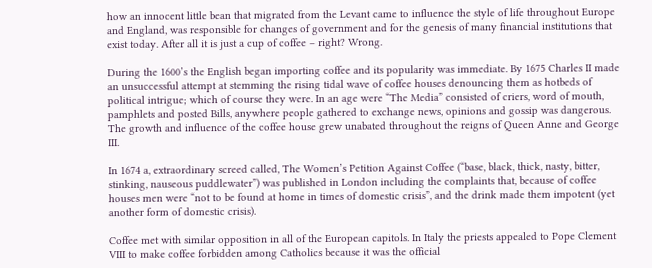how an innocent little bean that migrated from the Levant came to influence the style of life throughout Europe and England, was responsible for changes of government and for the genesis of many financial institutions that exist today. After all it is just a cup of coffee – right? Wrong.

During the 1600’s the English began importing coffee and its popularity was immediate. By 1675 Charles II made an unsuccessful attempt at stemming the rising tidal wave of coffee houses denouncing them as hotbeds of political intrigue; which of course they were. In an age were “The Media” consisted of criers, word of mouth, pamphlets and posted Bills, anywhere people gathered to exchange news, opinions and gossip was dangerous. The growth and influence of the coffee house grew unabated throughout the reigns of Queen Anne and George III.

In 1674 a, extraordinary screed called, The Women’s Petition Against Coffee (“base, black, thick, nasty, bitter, stinking, nauseous puddlewater”) was published in London including the complaints that, because of coffee houses men were “not to be found at home in times of domestic crisis”, and the drink made them impotent (yet another form of domestic crisis).

Coffee met with similar opposition in all of the European capitols. In Italy the priests appealed to Pope Clement VIII to make coffee forbidden among Catholics because it was the official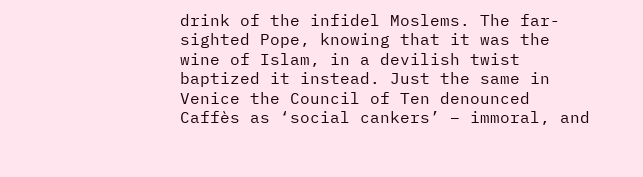drink of the infidel Moslems. The far-sighted Pope, knowing that it was the wine of Islam, in a devilish twist baptized it instead. Just the same in Venice the Council of Ten denounced Caffès as ‘social cankers’ – immoral, and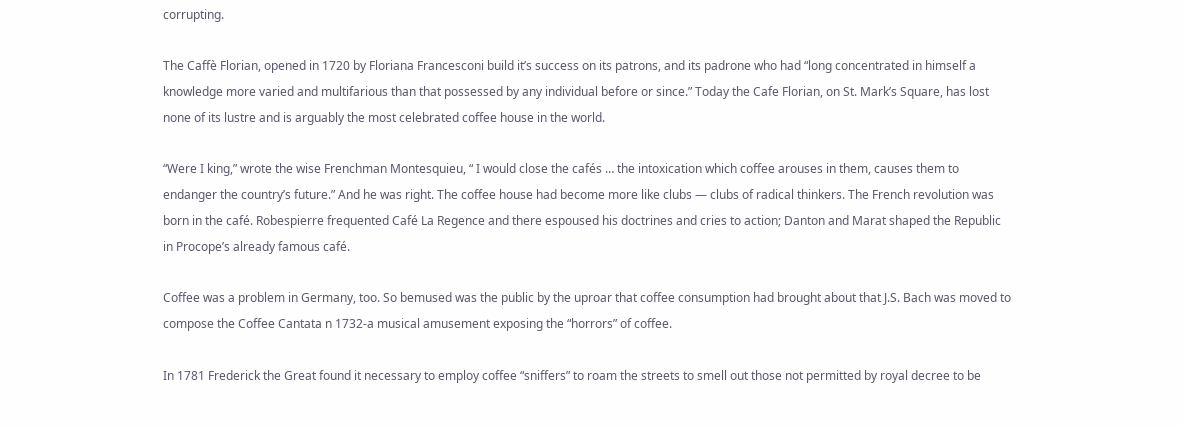corrupting.

The Caffè Florian, opened in 1720 by Floriana Francesconi build it’s success on its patrons, and its padrone who had “long concentrated in himself a knowledge more varied and multifarious than that possessed by any individual before or since.” Today the Cafe Florian, on St. Mark’s Square, has lost none of its lustre and is arguably the most celebrated coffee house in the world.

“Were I king,” wrote the wise Frenchman Montesquieu, “ I would close the cafés … the intoxication which coffee arouses in them, causes them to endanger the country’s future.” And he was right. The coffee house had become more like clubs — clubs of radical thinkers. The French revolution was born in the café. Robespierre frequented Café La Regence and there espoused his doctrines and cries to action; Danton and Marat shaped the Republic in Procope’s already famous café.

Coffee was a problem in Germany, too. So bemused was the public by the uproar that coffee consumption had brought about that J.S. Bach was moved to compose the Coffee Cantata n 1732-a musical amusement exposing the “horrors” of coffee.

In 1781 Frederick the Great found it necessary to employ coffee “sniffers” to roam the streets to smell out those not permitted by royal decree to be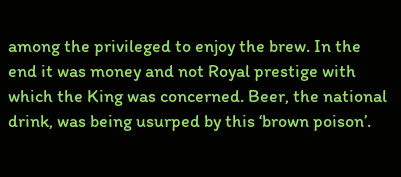among the privileged to enjoy the brew. In the end it was money and not Royal prestige with which the King was concerned. Beer, the national drink, was being usurped by this ‘brown poison’.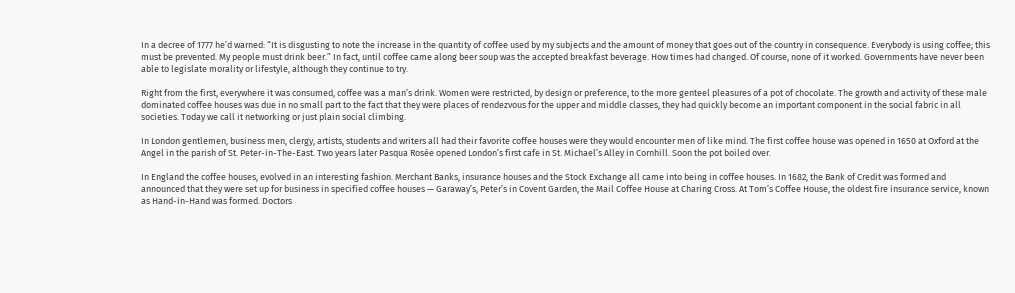In a decree of 1777 he’d warned: “It is disgusting to note the increase in the quantity of coffee used by my subjects and the amount of money that goes out of the country in consequence. Everybody is using coffee; this must be prevented. My people must drink beer.” In fact, until coffee came along beer soup was the accepted breakfast beverage. How times had changed. Of course, none of it worked. Governments have never been able to legislate morality or lifestyle, although they continue to try.

Right from the first, everywhere it was consumed, coffee was a man’s drink. Women were restricted, by design or preference, to the more genteel pleasures of a pot of chocolate. The growth and activity of these male dominated coffee houses was due in no small part to the fact that they were places of rendezvous for the upper and middle classes, they had quickly become an important component in the social fabric in all societies. Today we call it networking or just plain social climbing.

In London gentlemen, business men, clergy, artists, students and writers all had their favorite coffee houses were they would encounter men of like mind. The first coffee house was opened in 1650 at Oxford at the Angel in the parish of St. Peter-in-The-East. Two years later Pasqua Rosée opened London’s first cafe in St. Michael’s Alley in Cornhill. Soon the pot boiled over.

In England the coffee houses, evolved in an interesting fashion. Merchant Banks, insurance houses and the Stock Exchange all came into being in coffee houses. In 1682, the Bank of Credit was formed and announced that they were set up for business in specified coffee houses — Garaway’s, Peter’s in Covent Garden, the Mail Coffee House at Charing Cross. At Tom’s Coffee House, the oldest fire insurance service, known as Hand-in-Hand was formed. Doctors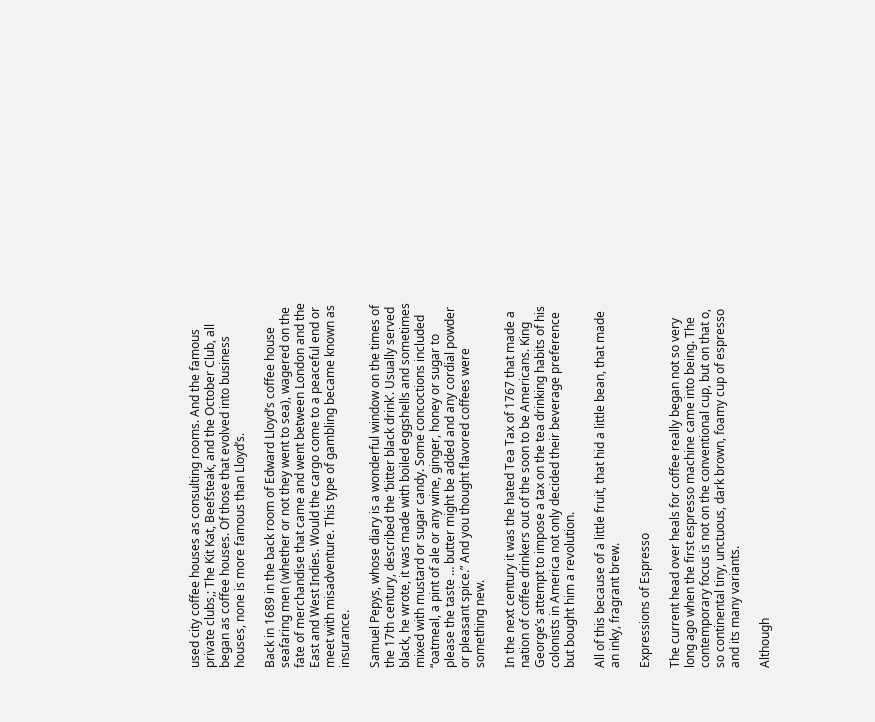used city coffee houses as consulting rooms. And the famous private clubs,; The Kit Kat, Beefsteak, and the October Club, all began as coffee houses. Of those that evolved into business houses, none is more famous than Lloyd’s.

Back in 1689 in the back room of Edward Lloyd’s coffee house seafaring men (whether or not they went to sea), wagered on the fate of merchandise that came and went between London and the East and West Indies. Would the cargo come to a peaceful end or meet with misadventure. This type of gambling became known as insurance.

Samuel Pepys, whose diary is a wonderful window on the times of the 17th century, described the ‘bitter black drink’. Usually served black, he wrote, it was made with boiled eggshells and sometimes mixed with mustard or sugar candy. Some concoctions included “oatmeal, a pint of ale or any wine, ginger, honey or sugar to please the taste … butter might be added and any cordial powder or pleasant spice.” And you thought flavored coffees were something new.

In the next century it was the hated Tea Tax of 1767 that made a nation of coffee drinkers out of the soon to be Americans. King George’s attempt to impose a tax on the tea drinking habits of his colonists in America not only decided their beverage preference but bought him a revolution.

All of this because of a little fruit, that hid a little bean, that made an inky, fragrant brew.

Expressions of Espresso

The current head over heals for coffee really began not so very long ago when the first espresso machine came into being. The contemporary focus is not on the conventional cup, but on that o, so continental tiny, unctuous, dark brown, foamy cup of espresso and its many variants.

Although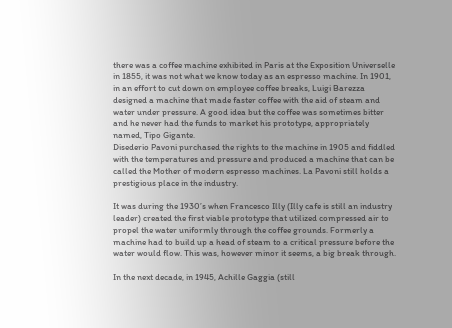there was a coffee machine exhibited in Paris at the Exposition Universelle in 1855, it was not what we know today as an espresso machine. In 1901, in an effort to cut down on employee coffee breaks, Luigi Barezza designed a machine that made faster coffee with the aid of steam and water under pressure. A good idea but the coffee was sometimes bitter and he never had the funds to market his prototype, appropriately named, Tipo Gigante.
Disederio Pavoni purchased the rights to the machine in 1905 and fiddled with the temperatures and pressure and produced a machine that can be called the Mother of modern espresso machines. La Pavoni still holds a prestigious place in the industry.

It was during the 1930’s when Francesco Illy (Illy cafe is still an industry leader) created the first viable prototype that utilized compressed air to propel the water uniformly through the coffee grounds. Formerly a machine had to build up a head of steam to a critical pressure before the water would flow. This was, however minor it seems, a big break through.

In the next decade, in 1945, Achille Gaggia (still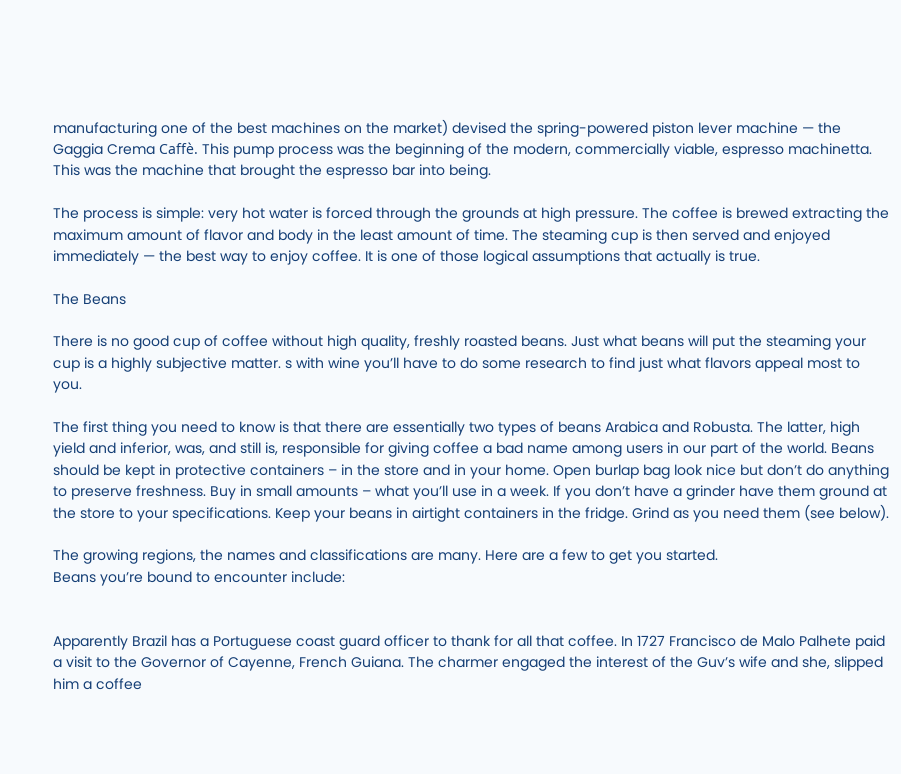manufacturing one of the best machines on the market) devised the spring-powered piston lever machine — the Gaggia Crema Caffè. This pump process was the beginning of the modern, commercially viable, espresso machinetta. This was the machine that brought the espresso bar into being.

The process is simple: very hot water is forced through the grounds at high pressure. The coffee is brewed extracting the maximum amount of flavor and body in the least amount of time. The steaming cup is then served and enjoyed immediately — the best way to enjoy coffee. It is one of those logical assumptions that actually is true.

The Beans

There is no good cup of coffee without high quality, freshly roasted beans. Just what beans will put the steaming your cup is a highly subjective matter. s with wine you’ll have to do some research to find just what flavors appeal most to you.

The first thing you need to know is that there are essentially two types of beans Arabica and Robusta. The latter, high yield and inferior, was, and still is, responsible for giving coffee a bad name among users in our part of the world. Beans should be kept in protective containers – in the store and in your home. Open burlap bag look nice but don’t do anything to preserve freshness. Buy in small amounts – what you’ll use in a week. If you don’t have a grinder have them ground at the store to your specifications. Keep your beans in airtight containers in the fridge. Grind as you need them (see below).

The growing regions, the names and classifications are many. Here are a few to get you started.
Beans you’re bound to encounter include:


Apparently Brazil has a Portuguese coast guard officer to thank for all that coffee. In 1727 Francisco de Malo Palhete paid a visit to the Governor of Cayenne, French Guiana. The charmer engaged the interest of the Guv’s wife and she, slipped him a coffee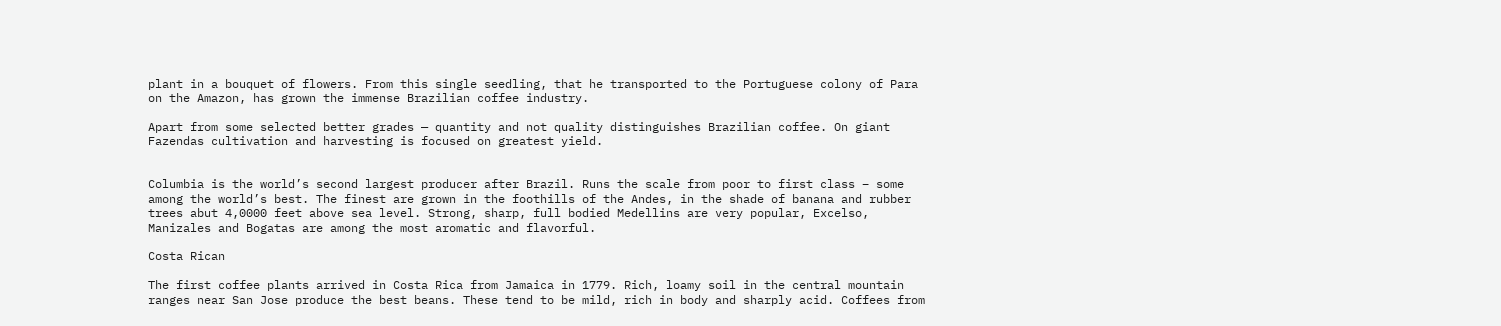plant in a bouquet of flowers. From this single seedling, that he transported to the Portuguese colony of Para on the Amazon, has grown the immense Brazilian coffee industry.

Apart from some selected better grades — quantity and not quality distinguishes Brazilian coffee. On giant Fazendas cultivation and harvesting is focused on greatest yield.


Columbia is the world’s second largest producer after Brazil. Runs the scale from poor to first class – some among the world’s best. The finest are grown in the foothills of the Andes, in the shade of banana and rubber trees abut 4,0000 feet above sea level. Strong, sharp, full bodied Medellins are very popular, Excelso, Manizales and Bogatas are among the most aromatic and flavorful.

Costa Rican

The first coffee plants arrived in Costa Rica from Jamaica in 1779. Rich, loamy soil in the central mountain ranges near San Jose produce the best beans. These tend to be mild, rich in body and sharply acid. Coffees from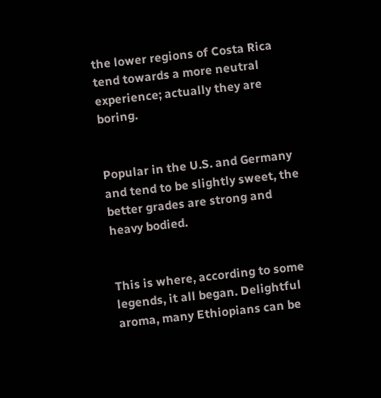the lower regions of Costa Rica tend towards a more neutral experience; actually they are boring.


Popular in the U.S. and Germany and tend to be slightly sweet, the better grades are strong and heavy bodied.


This is where, according to some legends, it all began. Delightful aroma, many Ethiopians can be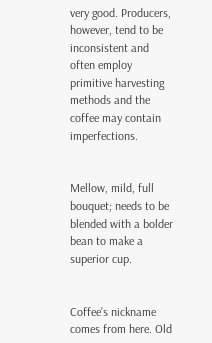very good. Producers, however, tend to be inconsistent and often employ primitive harvesting methods and the coffee may contain imperfections.


Mellow, mild, full bouquet; needs to be blended with a bolder bean to make a superior cup.


Coffee’s nickname comes from here. Old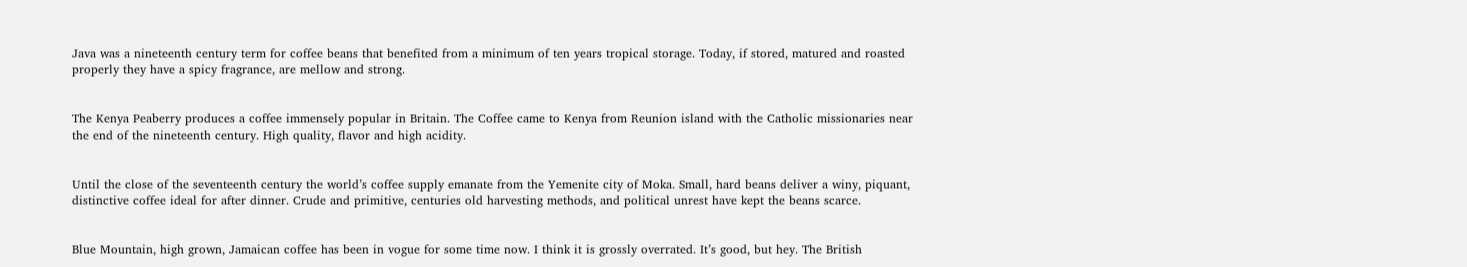Java was a nineteenth century term for coffee beans that benefited from a minimum of ten years tropical storage. Today, if stored, matured and roasted properly they have a spicy fragrance, are mellow and strong.


The Kenya Peaberry produces a coffee immensely popular in Britain. The Coffee came to Kenya from Reunion island with the Catholic missionaries near the end of the nineteenth century. High quality, flavor and high acidity.


Until the close of the seventeenth century the world’s coffee supply emanate from the Yemenite city of Moka. Small, hard beans deliver a winy, piquant, distinctive coffee ideal for after dinner. Crude and primitive, centuries old harvesting methods, and political unrest have kept the beans scarce.


Blue Mountain, high grown, Jamaican coffee has been in vogue for some time now. I think it is grossly overrated. It’s good, but hey. The British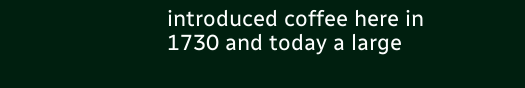introduced coffee here in 1730 and today a large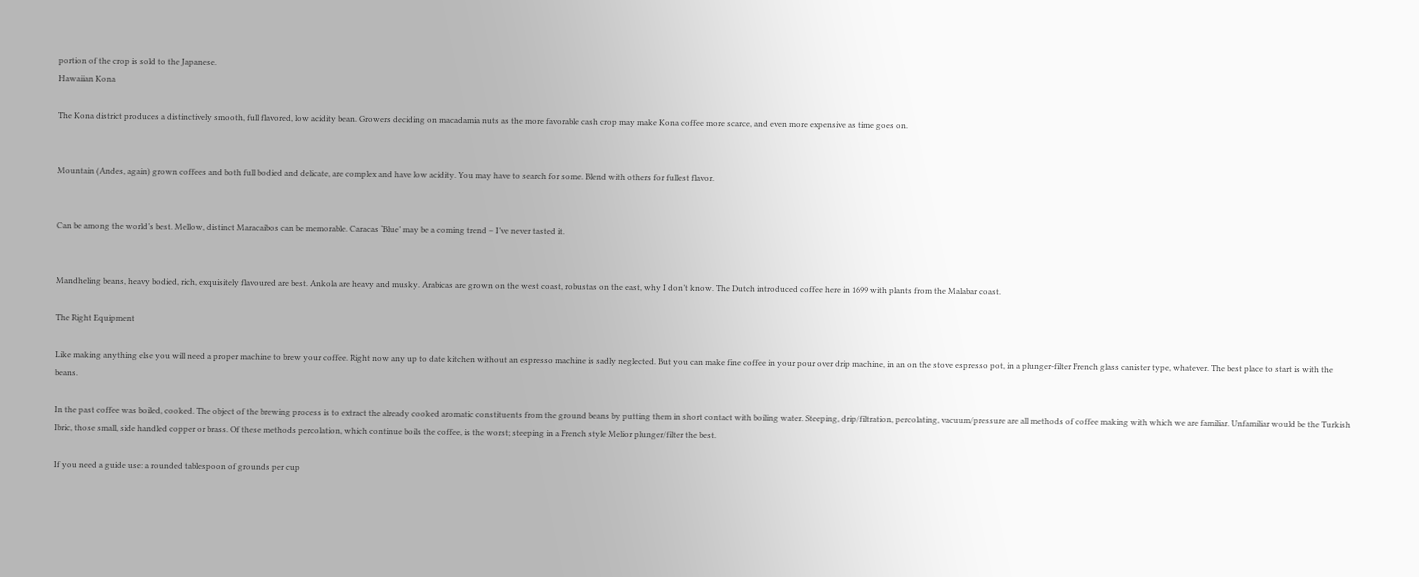portion of the crop is sold to the Japanese.
Hawaiian Kona

The Kona district produces a distinctively smooth, full flavored, low acidity bean. Growers deciding on macadamia nuts as the more favorable cash crop may make Kona coffee more scarce, and even more expensive as time goes on.


Mountain (Andes, again) grown coffees and both full bodied and delicate, are complex and have low acidity. You may have to search for some. Blend with others for fullest flavor.


Can be among the world’s best. Mellow, distinct Maracaibos can be memorable. Caracas ‘Blue’ may be a coming trend – I’ve never tasted it.


Mandheling beans, heavy bodied, rich, exquisitely flavoured are best. Ankola are heavy and musky. Arabicas are grown on the west coast, robustas on the east, why I don’t know. The Dutch introduced coffee here in 1699 with plants from the Malabar coast.

The Right Equipment

Like making anything else you will need a proper machine to brew your coffee. Right now any up to date kitchen without an espresso machine is sadly neglected. But you can make fine coffee in your pour over drip machine, in an on the stove espresso pot, in a plunger-filter French glass canister type, whatever. The best place to start is with the beans.

In the past coffee was boiled, cooked. The object of the brewing process is to extract the already cooked aromatic constituents from the ground beans by putting them in short contact with boiling water. Steeping, drip/filtration, percolating, vacuum/pressure are all methods of coffee making with which we are familiar. Unfamiliar would be the Turkish Ibric, those small, side handled copper or brass. Of these methods percolation, which continue boils the coffee, is the worst; steeping in a French style Melior plunger/filter the best.

If you need a guide use: a rounded tablespoon of grounds per cup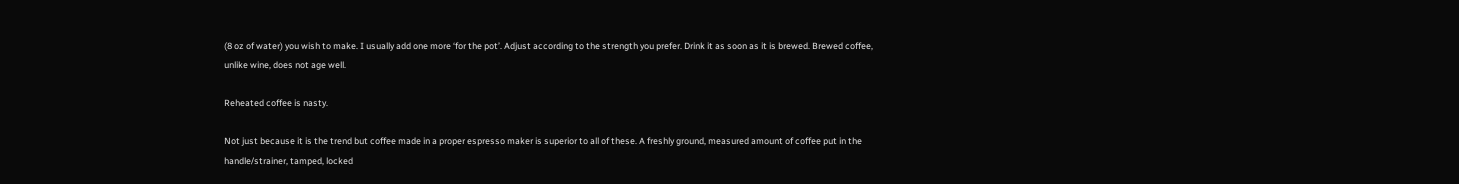(8 oz of water) you wish to make. I usually add one more ‘for the pot’. Adjust according to the strength you prefer. Drink it as soon as it is brewed. Brewed coffee, unlike wine, does not age well.

Reheated coffee is nasty.

Not just because it is the trend but coffee made in a proper espresso maker is superior to all of these. A freshly ground, measured amount of coffee put in the handle/strainer, tamped, locked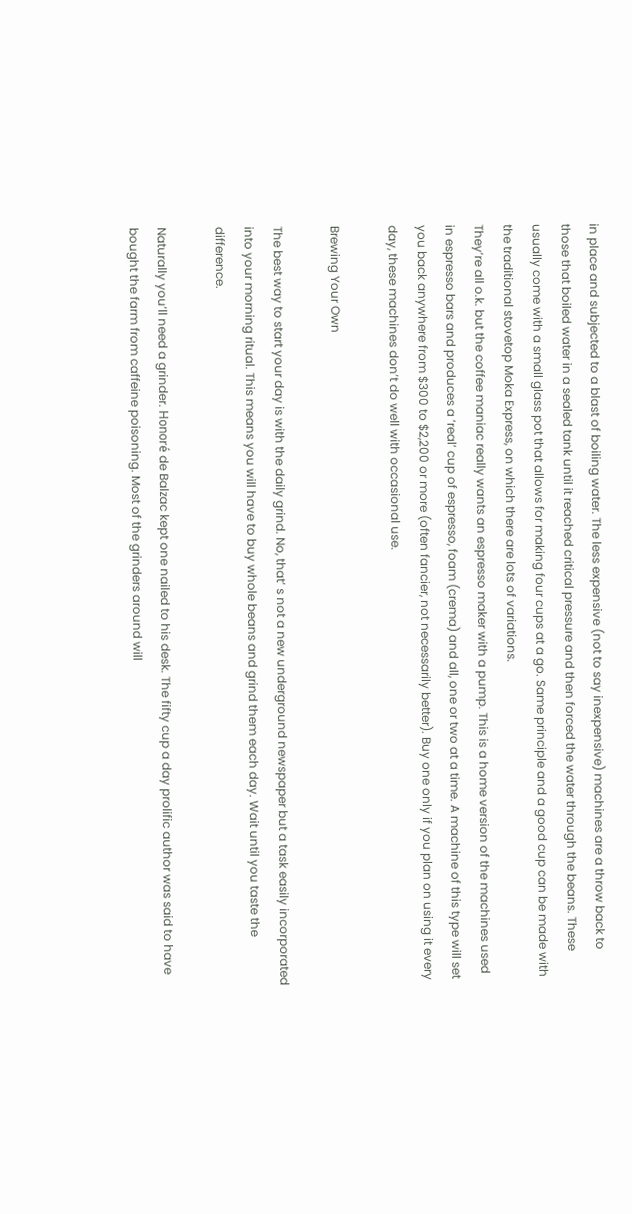in place and subjected to a blast of boiling water. The less expensive (not to say inexpensive) machines are a throw back to those that boiled water in a sealed tank until it reached critical pressure and then forced the water through the beans. These usually come with a small glass pot that allows for making four cups at a go. Same principle and a good cup can be made with the traditional stovetop Moka Express, on which there are lots of variations.
They’re all o.k. but the coffee maniac really wants an espresso maker with a pump. This is a home version of the machines used in espresso bars and produces a ‘real’ cup of espresso, foam (crema) and all, one or two at a time. A machine of this type will set you back anywhere from $300 to $2,200 or more (often fancier, not necessarily better). Buy one only if you plan on using it every day, these machines don’t do well with occasional use.

Brewing Your Own

The best way to start your day is with the daily grind. No, that’ s not a new underground newspaper but a task easily incorporated into your morning ritual. This means you will have to buy whole beans and grind them each day. Wait until you taste the difference.

Naturally you’ll need a grinder. Honoré de Balzac kept one nailed to his desk. The fifty cup a day prolific author was said to have bought the farm from caffeine poisoning. Most of the grinders around will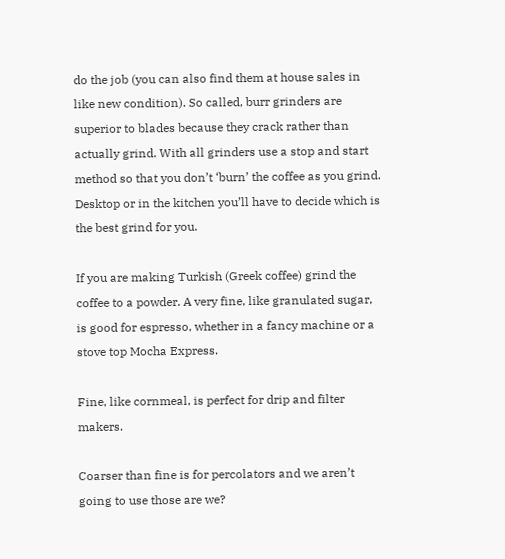do the job (you can also find them at house sales in like new condition). So called, burr grinders are superior to blades because they crack rather than actually grind. With all grinders use a stop and start method so that you don’t ‘burn’ the coffee as you grind. Desktop or in the kitchen you’ll have to decide which is the best grind for you.

If you are making Turkish (Greek coffee) grind the coffee to a powder. A very fine, like granulated sugar, is good for espresso, whether in a fancy machine or a stove top Mocha Express.

Fine, like cornmeal, is perfect for drip and filter makers.

Coarser than fine is for percolators and we aren’t going to use those are we?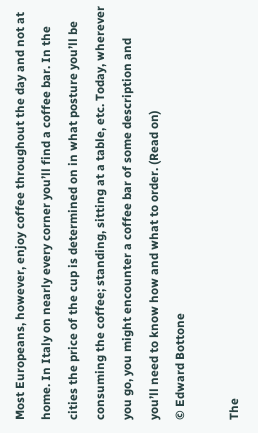Most Europeans, however, enjoy coffee throughout the day and not at home. In Italy on nearly every corner you’ll find a coffee bar. In the cities the price of the cup is determined on in what posture you’ll be consuming the coffee; standing, sitting at a table, etc. Today, wherever you go, you might encounter a coffee bar of some description and you’ll need to know how and what to order. (Read on)
© Edward Bottone

The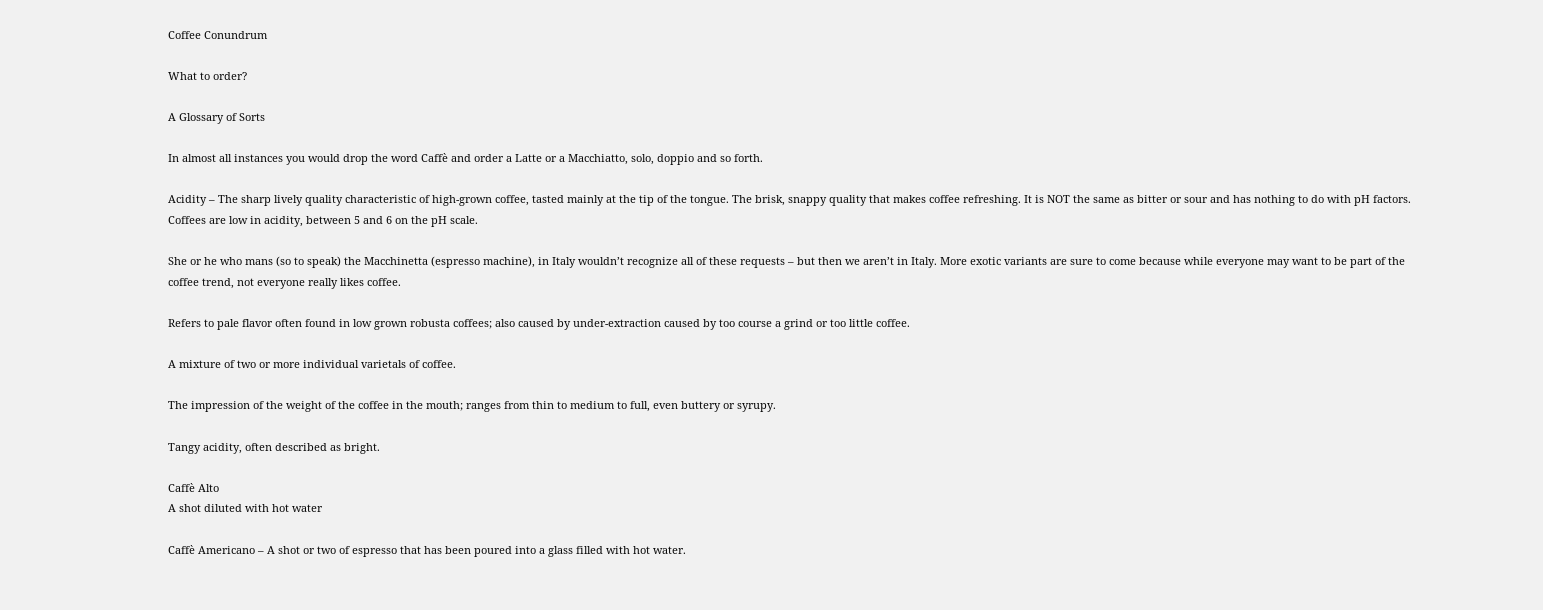Coffee Conundrum

What to order?

A Glossary of Sorts

In almost all instances you would drop the word Caffè and order a Latte or a Macchiatto, solo, doppio and so forth.

Acidity – The sharp lively quality characteristic of high-grown coffee, tasted mainly at the tip of the tongue. The brisk, snappy quality that makes coffee refreshing. It is NOT the same as bitter or sour and has nothing to do with pH factors. Coffees are low in acidity, between 5 and 6 on the pH scale.

She or he who mans (so to speak) the Macchinetta (espresso machine), in Italy wouldn’t recognize all of these requests – but then we aren’t in Italy. More exotic variants are sure to come because while everyone may want to be part of the coffee trend, not everyone really likes coffee.

Refers to pale flavor often found in low grown robusta coffees; also caused by under-extraction caused by too course a grind or too little coffee.

A mixture of two or more individual varietals of coffee.

The impression of the weight of the coffee in the mouth; ranges from thin to medium to full, even buttery or syrupy.

Tangy acidity, often described as bright.

Caffè Alto
A shot diluted with hot water

Caffè Americano – A shot or two of espresso that has been poured into a glass filled with hot water.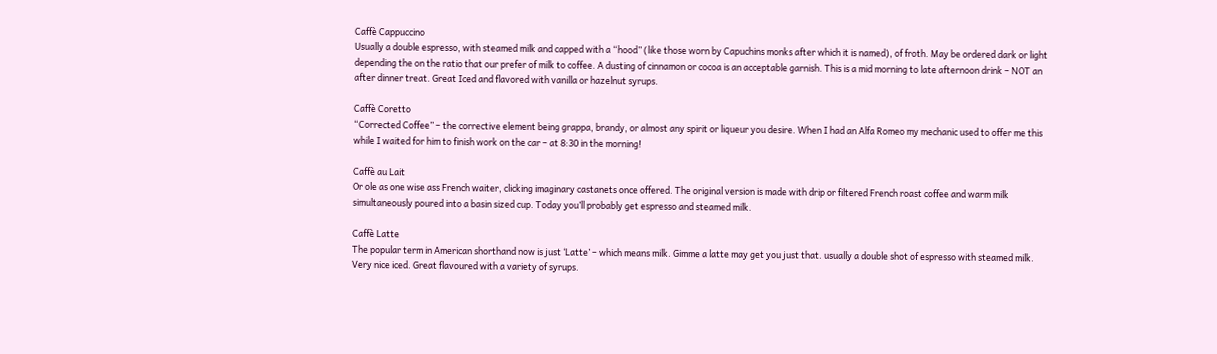Caffè Cappuccino
Usually a double espresso, with steamed milk and capped with a “hood” (like those worn by Capuchins monks after which it is named), of froth. May be ordered dark or light depending the on the ratio that our prefer of milk to coffee. A dusting of cinnamon or cocoa is an acceptable garnish. This is a mid morning to late afternoon drink – NOT an after dinner treat. Great Iced and flavored with vanilla or hazelnut syrups.

Caffè Coretto
“Corrected Coffee” – the corrective element being grappa, brandy, or almost any spirit or liqueur you desire. When I had an Alfa Romeo my mechanic used to offer me this while I waited for him to finish work on the car – at 8:30 in the morning!

Caffè au Lait
Or ole as one wise ass French waiter, clicking imaginary castanets once offered. The original version is made with drip or filtered French roast coffee and warm milk simultaneously poured into a basin sized cup. Today you’ll probably get espresso and steamed milk.

Caffè Latte
The popular term in American shorthand now is just ‘Latte’ – which means milk. Gimme a latte may get you just that. usually a double shot of espresso with steamed milk. Very nice iced. Great flavoured with a variety of syrups.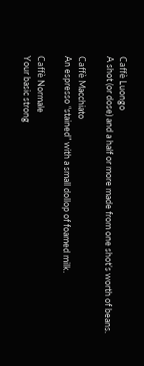Caffè Luongo
A shot (or dose) and a half or more made from one shot’s worth of beans.

Caffè Macchiato
An espresso “stained” with a small dollop of foamed milk.

Caffè Normale
Your basic strong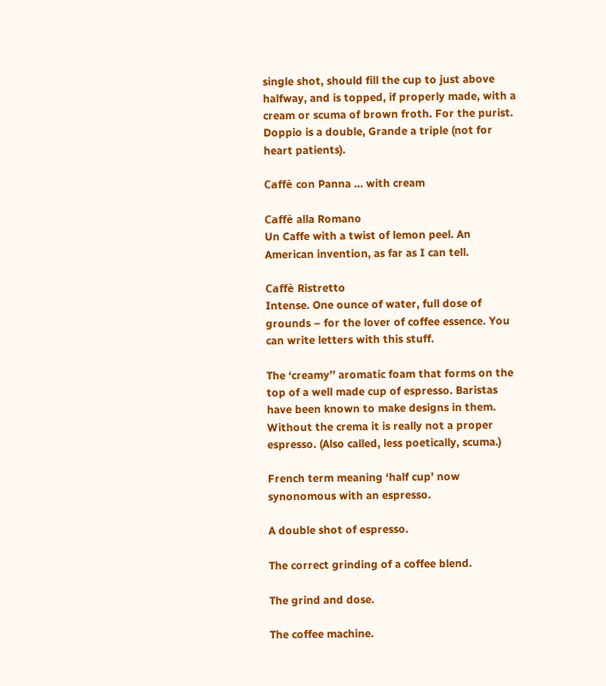single shot, should fill the cup to just above halfway, and is topped, if properly made, with a cream or scuma of brown froth. For the purist. Doppio is a double, Grande a triple (not for heart patients).

Caffè con Panna … with cream

Caffè alla Romano
Un Caffe with a twist of lemon peel. An American invention, as far as I can tell.

Caffè Ristretto
Intense. One ounce of water, full dose of grounds – for the lover of coffee essence. You can write letters with this stuff.

The ‘creamy’’ aromatic foam that forms on the top of a well made cup of espresso. Baristas have been known to make designs in them. Without the crema it is really not a proper espresso. (Also called, less poetically, scuma.)

French term meaning ‘half cup’ now synonomous with an espresso.

A double shot of espresso.

The correct grinding of a coffee blend.

The grind and dose.

The coffee machine.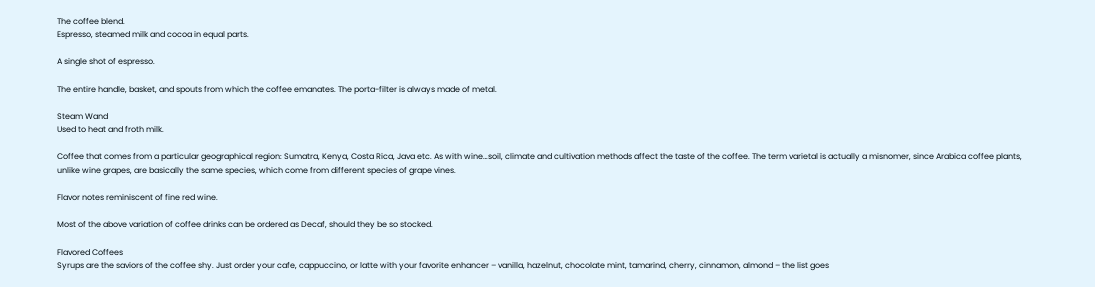The coffee blend.
Espresso, steamed milk and cocoa in equal parts.

A single shot of espresso.

The entire handle, basket, and spouts from which the coffee emanates. The porta-filter is always made of metal.

Steam Wand
Used to heat and froth milk.

Coffee that comes from a particular geographical region: Sumatra, Kenya, Costa Rica, Java etc. As with wine…soil, climate and cultivation methods affect the taste of the coffee. The term varietal is actually a misnomer, since Arabica coffee plants, unlike wine grapes, are basically the same species, which come from different species of grape vines.

Flavor notes reminiscent of fine red wine.

Most of the above variation of coffee drinks can be ordered as Decaf, should they be so stocked.

Flavored Coffees
Syrups are the saviors of the coffee shy. Just order your cafe, cappuccino, or latte with your favorite enhancer – vanilla, hazelnut, chocolate mint, tamarind, cherry, cinnamon, almond – the list goes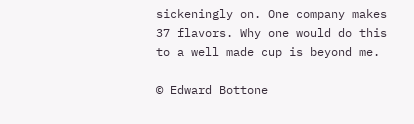sickeningly on. One company makes 37 flavors. Why one would do this to a well made cup is beyond me.

© Edward Bottone